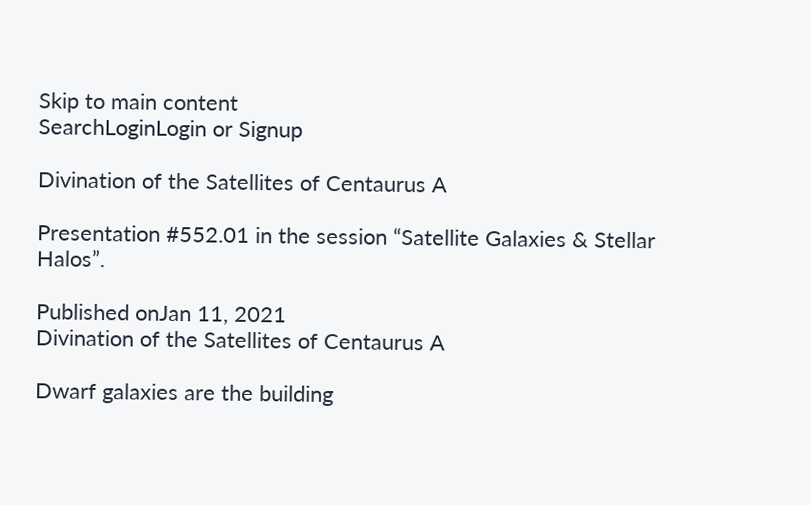Skip to main content
SearchLoginLogin or Signup

Divination of the Satellites of Centaurus A

Presentation #552.01 in the session “Satellite Galaxies & Stellar Halos”.

Published onJan 11, 2021
Divination of the Satellites of Centaurus A

Dwarf galaxies are the building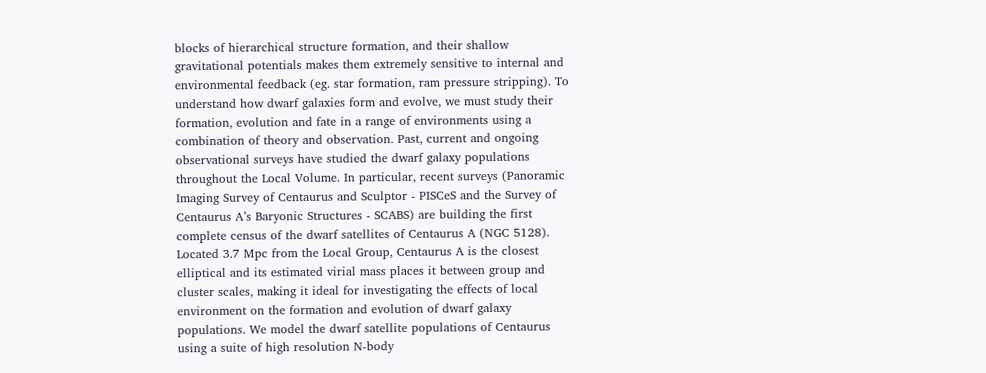blocks of hierarchical structure formation, and their shallow gravitational potentials makes them extremely sensitive to internal and environmental feedback (eg. star formation, ram pressure stripping). To understand how dwarf galaxies form and evolve, we must study their formation, evolution and fate in a range of environments using a combination of theory and observation. Past, current and ongoing observational surveys have studied the dwarf galaxy populations throughout the Local Volume. In particular, recent surveys (Panoramic Imaging Survey of Centaurus and Sculptor - PISCeS and the Survey of Centaurus A’s Baryonic Structures - SCABS) are building the first complete census of the dwarf satellites of Centaurus A (NGC 5128). Located 3.7 Mpc from the Local Group, Centaurus A is the closest elliptical and its estimated virial mass places it between group and cluster scales, making it ideal for investigating the effects of local environment on the formation and evolution of dwarf galaxy populations. We model the dwarf satellite populations of Centaurus using a suite of high resolution N-body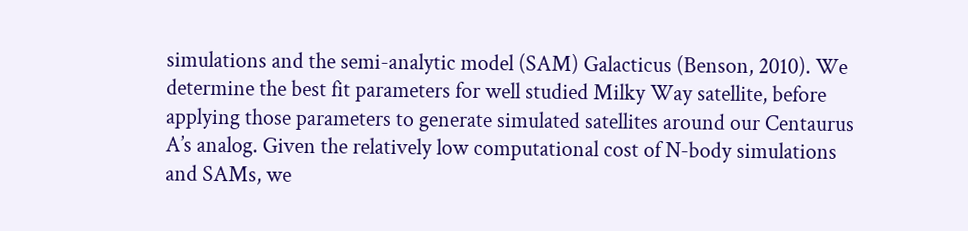simulations and the semi-analytic model (SAM) Galacticus (Benson, 2010). We determine the best fit parameters for well studied Milky Way satellite, before applying those parameters to generate simulated satellites around our Centaurus A’s analog. Given the relatively low computational cost of N-body simulations and SAMs, we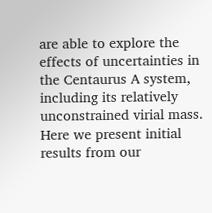are able to explore the effects of uncertainties in the Centaurus A system, including its relatively unconstrained virial mass. Here we present initial results from our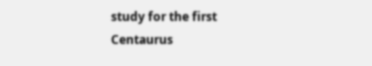study for the first Centaurus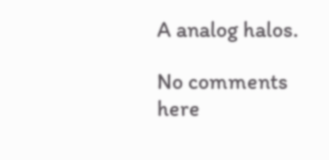A analog halos.

No comments here